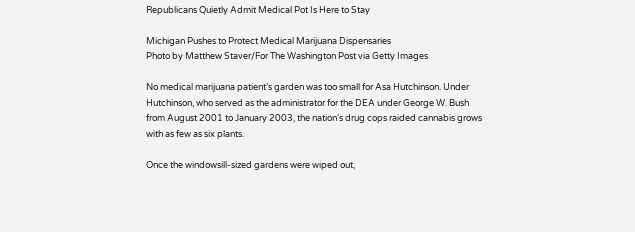Republicans Quietly Admit Medical Pot Is Here to Stay

Michigan Pushes to Protect Medical Marijuana Dispensaries
Photo by Matthew Staver/For The Washington Post via Getty Images

No medical marijuana patient’s garden was too small for Asa Hutchinson. Under Hutchinson, who served as the administrator for the DEA under George W. Bush from August 2001 to January 2003, the nation’s drug cops raided cannabis grows with as few as six plants.

Once the windowsill-sized gardens were wiped out,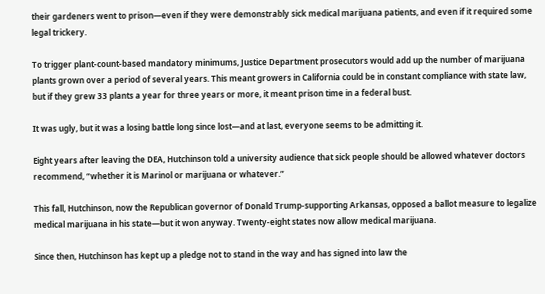their gardeners went to prison—even if they were demonstrably sick medical marijuana patients, and even if it required some legal trickery.

To trigger plant-count-based mandatory minimums, Justice Department prosecutors would add up the number of marijuana plants grown over a period of several years. This meant growers in California could be in constant compliance with state law, but if they grew 33 plants a year for three years or more, it meant prison time in a federal bust.

It was ugly, but it was a losing battle long since lost—and at last, everyone seems to be admitting it.

Eight years after leaving the DEA, Hutchinson told a university audience that sick people should be allowed whatever doctors recommend, “whether it is Marinol or marijuana or whatever.”

This fall, Hutchinson, now the Republican governor of Donald Trump-supporting Arkansas, opposed a ballot measure to legalize medical marijuana in his state—but it won anyway. Twenty-eight states now allow medical marijuana.

Since then, Hutchinson has kept up a pledge not to stand in the way and has signed into law the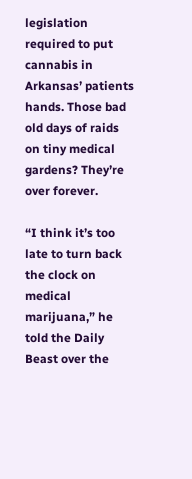legislation required to put cannabis in Arkansas’ patients hands. Those bad old days of raids on tiny medical gardens? They’re over forever.

“I think it’s too late to turn back the clock on medical marijuana,” he told the Daily Beast over the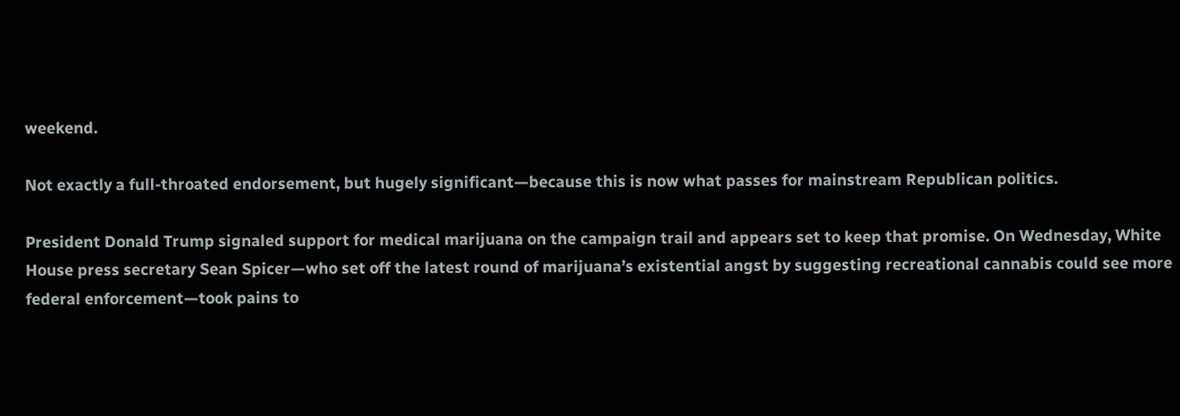weekend.

Not exactly a full-throated endorsement, but hugely significant—because this is now what passes for mainstream Republican politics.

President Donald Trump signaled support for medical marijuana on the campaign trail and appears set to keep that promise. On Wednesday, White House press secretary Sean Spicer—who set off the latest round of marijuana’s existential angst by suggesting recreational cannabis could see more federal enforcement—took pains to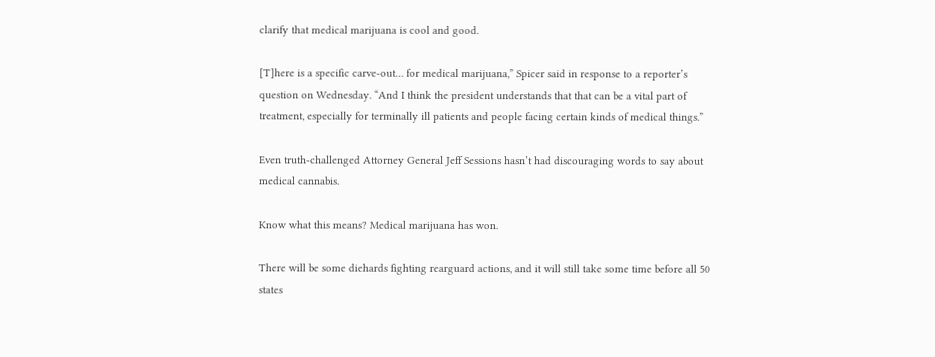clarify that medical marijuana is cool and good.

[T]here is a specific carve-out… for medical marijuana,” Spicer said in response to a reporter’s question on Wednesday. “And I think the president understands that that can be a vital part of treatment, especially for terminally ill patients and people facing certain kinds of medical things.”

Even truth-challenged Attorney General Jeff Sessions hasn’t had discouraging words to say about medical cannabis.

Know what this means? Medical marijuana has won.

There will be some diehards fighting rearguard actions, and it will still take some time before all 50 states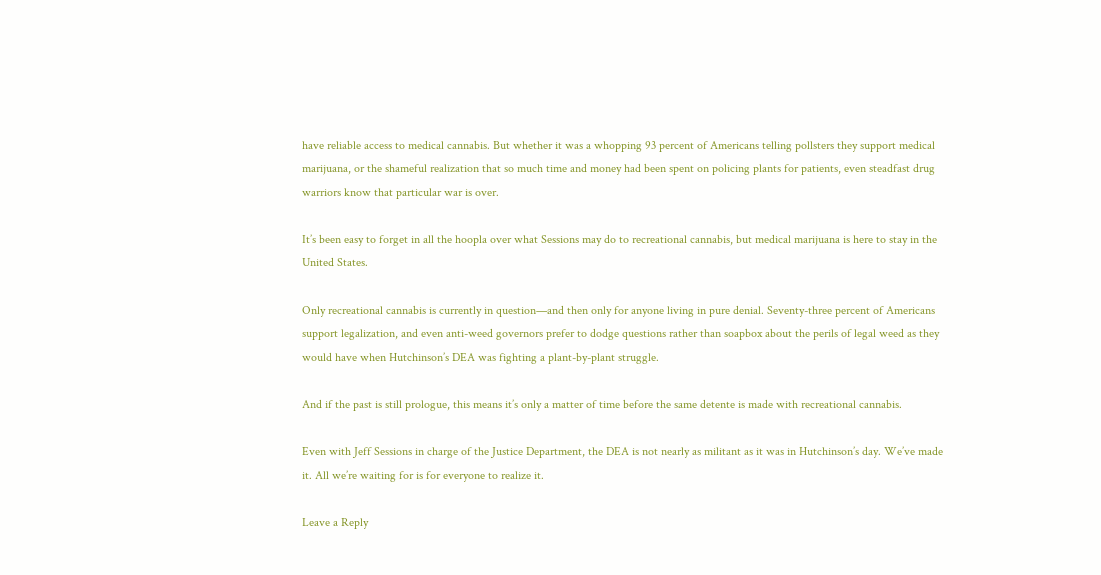have reliable access to medical cannabis. But whether it was a whopping 93 percent of Americans telling pollsters they support medical marijuana, or the shameful realization that so much time and money had been spent on policing plants for patients, even steadfast drug warriors know that particular war is over.

It’s been easy to forget in all the hoopla over what Sessions may do to recreational cannabis, but medical marijuana is here to stay in the United States.

Only recreational cannabis is currently in question—and then only for anyone living in pure denial. Seventy-three percent of Americans support legalization, and even anti-weed governors prefer to dodge questions rather than soapbox about the perils of legal weed as they would have when Hutchinson’s DEA was fighting a plant-by-plant struggle.

And if the past is still prologue, this means it’s only a matter of time before the same detente is made with recreational cannabis.

Even with Jeff Sessions in charge of the Justice Department, the DEA is not nearly as militant as it was in Hutchinson’s day. We’ve made it. All we’re waiting for is for everyone to realize it.

Leave a Reply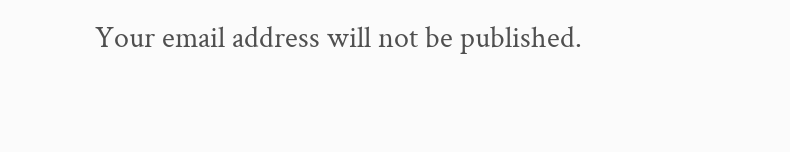Your email address will not be published.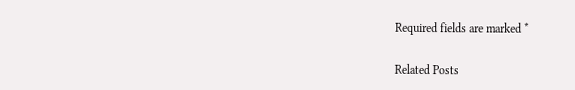Required fields are marked *

Related Posts